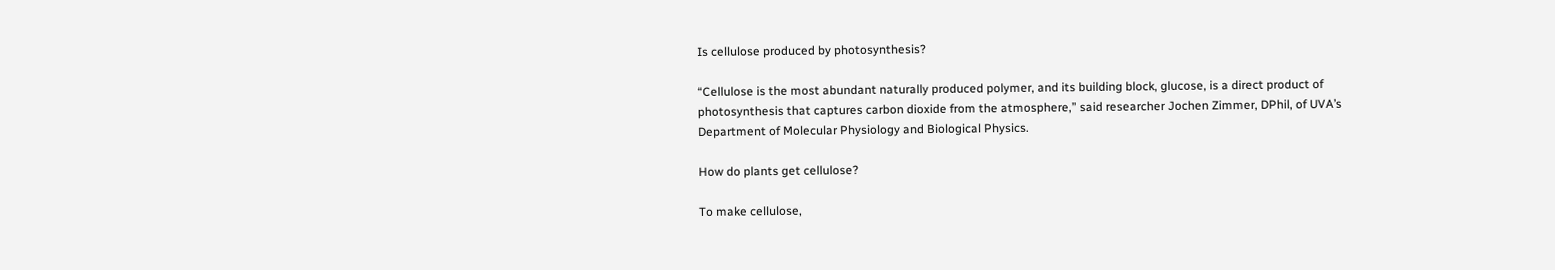Is cellulose produced by photosynthesis?

“Cellulose is the most abundant naturally produced polymer, and its building block, glucose, is a direct product of photosynthesis that captures carbon dioxide from the atmosphere,” said researcher Jochen Zimmer, DPhil, of UVA’s Department of Molecular Physiology and Biological Physics.

How do plants get cellulose?

To make cellulose,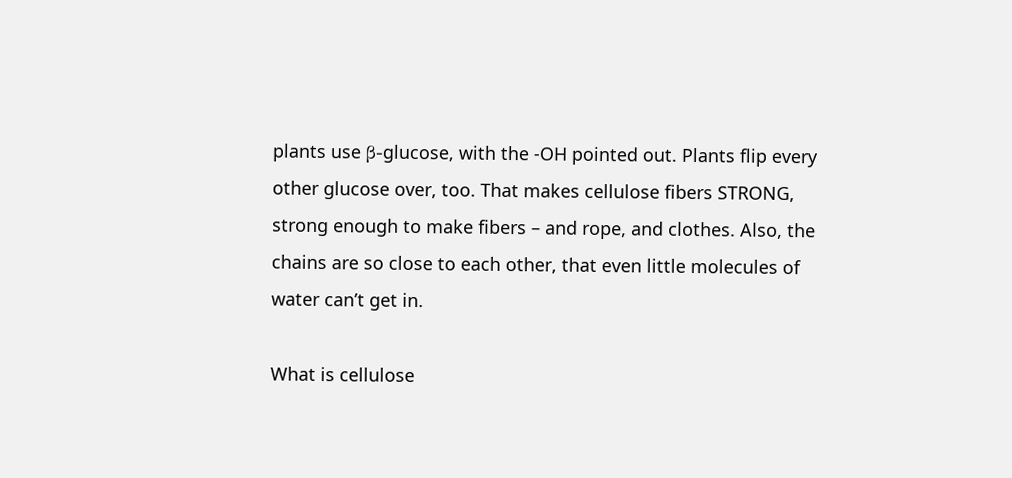plants use β-glucose, with the -OH pointed out. Plants flip every other glucose over, too. That makes cellulose fibers STRONG, strong enough to make fibers – and rope, and clothes. Also, the chains are so close to each other, that even little molecules of water can’t get in.

What is cellulose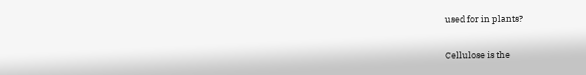used for in plants?

Cellulose is the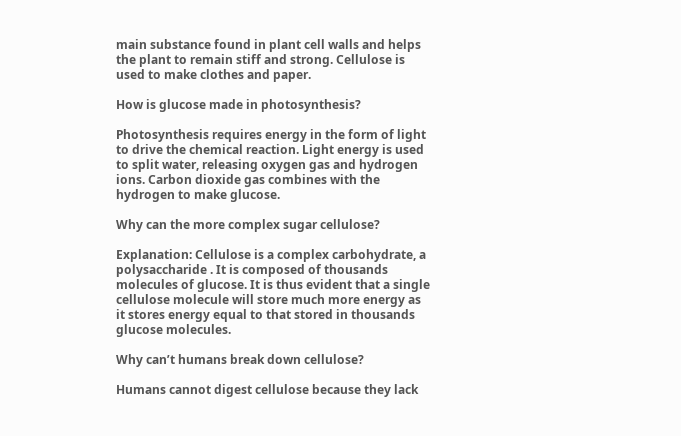main substance found in plant cell walls and helps the plant to remain stiff and strong. Cellulose is used to make clothes and paper.

How is glucose made in photosynthesis?

Photosynthesis requires energy in the form of light to drive the chemical reaction. Light energy is used to split water, releasing oxygen gas and hydrogen ions. Carbon dioxide gas combines with the hydrogen to make glucose.

Why can the more complex sugar cellulose?

Explanation: Cellulose is a complex carbohydrate, a polysaccharide . It is composed of thousands molecules of glucose. It is thus evident that a single cellulose molecule will store much more energy as it stores energy equal to that stored in thousands glucose molecules.

Why can’t humans break down cellulose?

Humans cannot digest cellulose because they lack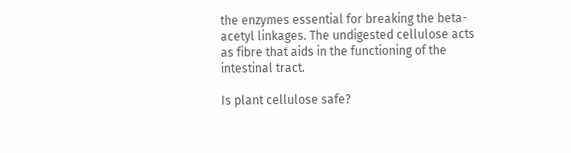the enzymes essential for breaking the beta-acetyl linkages. The undigested cellulose acts as fibre that aids in the functioning of the intestinal tract.

Is plant cellulose safe?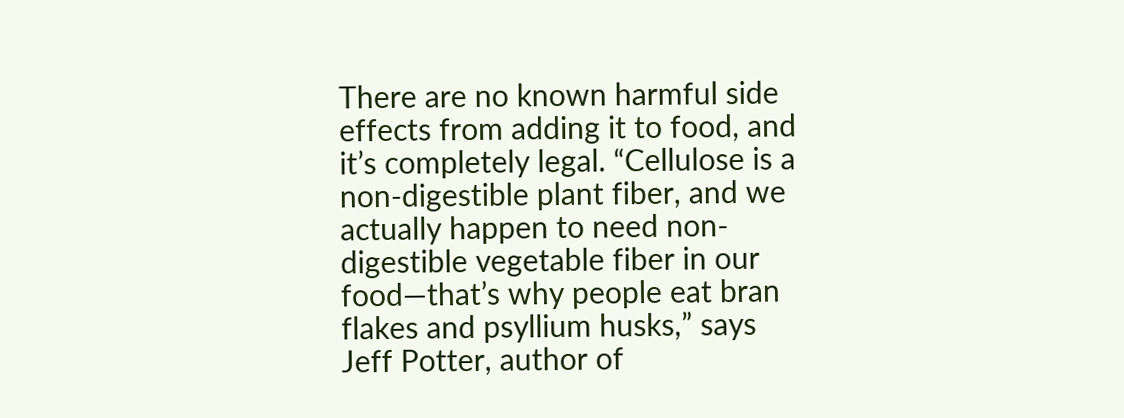There are no known harmful side effects from adding it to food, and it’s completely legal. “Cellulose is a non-digestible plant fiber, and we actually happen to need non-digestible vegetable fiber in our food—that’s why people eat bran flakes and psyllium husks,” says Jeff Potter, author of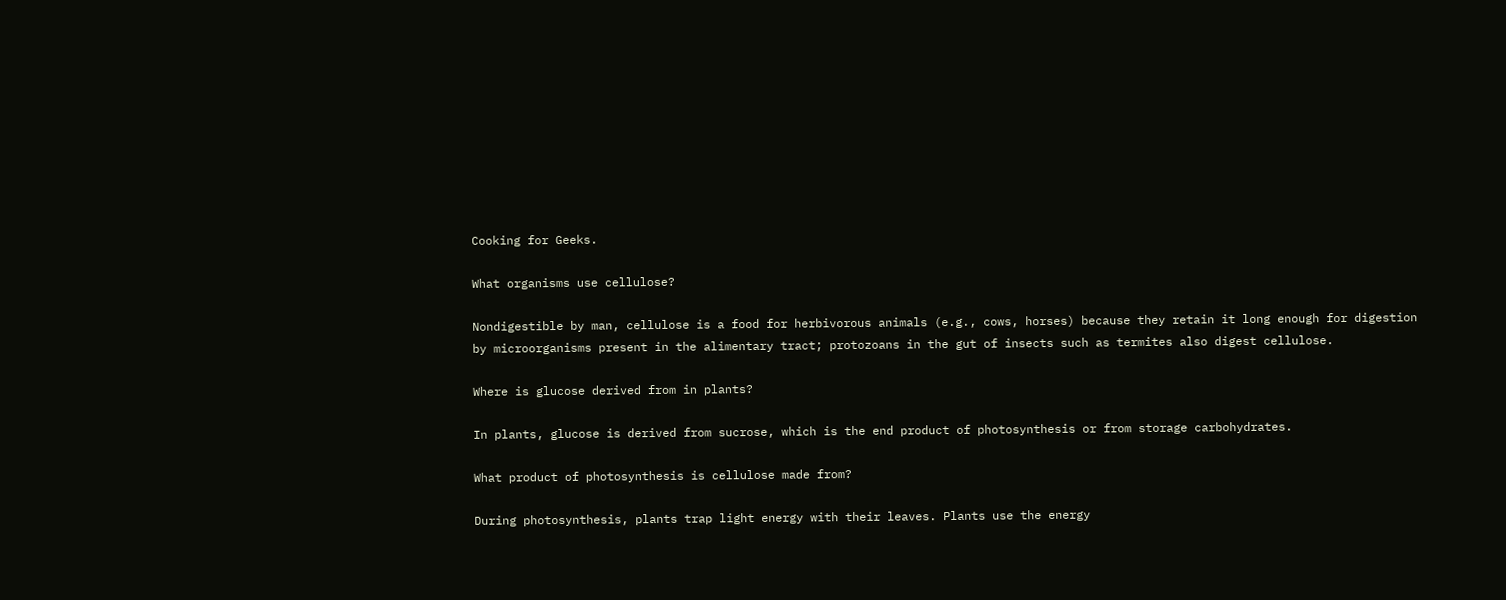Cooking for Geeks.

What organisms use cellulose?

Nondigestible by man, cellulose is a food for herbivorous animals (e.g., cows, horses) because they retain it long enough for digestion by microorganisms present in the alimentary tract; protozoans in the gut of insects such as termites also digest cellulose.

Where is glucose derived from in plants?

In plants, glucose is derived from sucrose, which is the end product of photosynthesis or from storage carbohydrates.

What product of photosynthesis is cellulose made from?

During photosynthesis, plants trap light energy with their leaves. Plants use the energy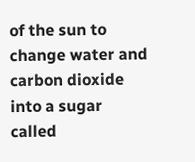of the sun to change water and carbon dioxide into a sugar called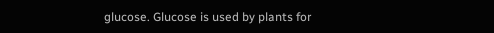glucose. Glucose is used by plants for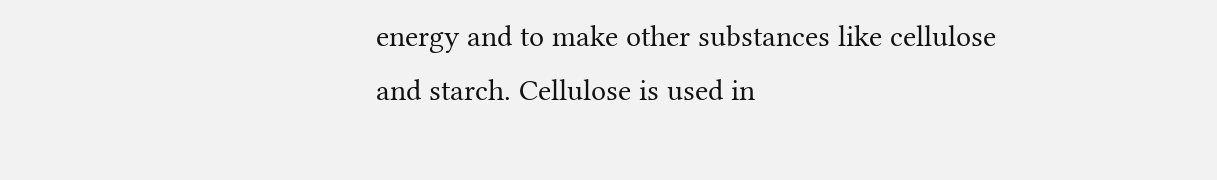energy and to make other substances like cellulose and starch. Cellulose is used in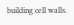building cell walls.